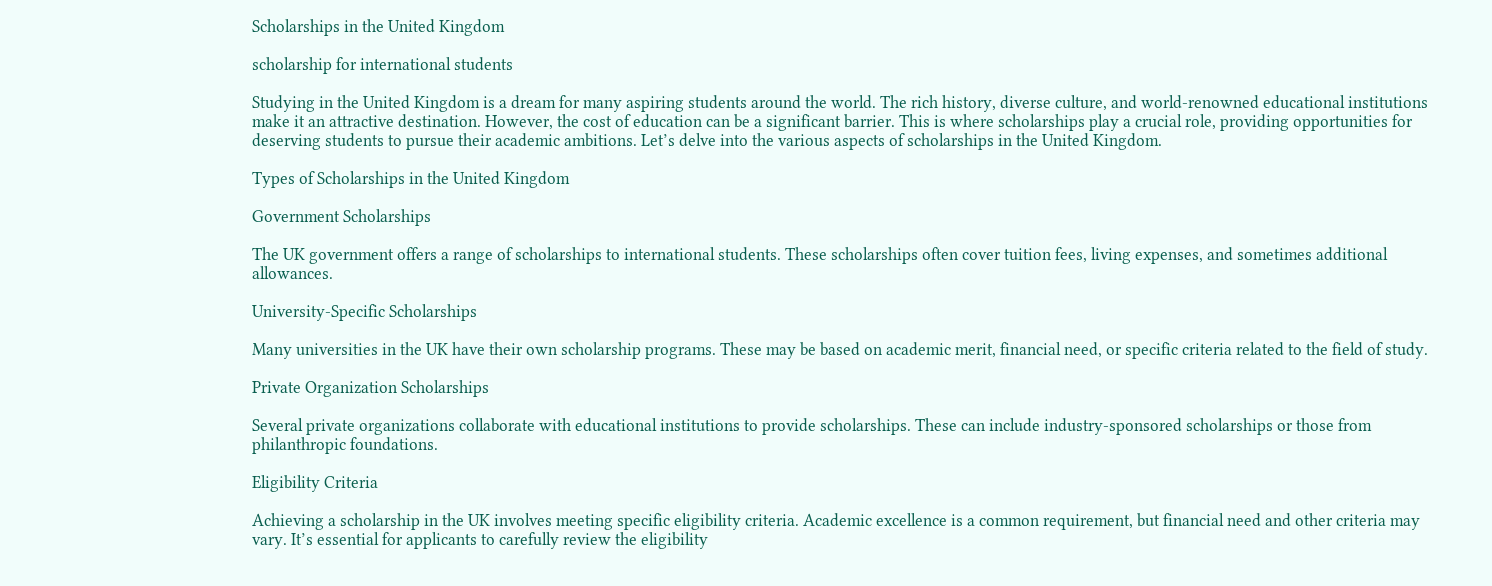Scholarships in the United Kingdom

scholarship for international students

Studying in the United Kingdom is a dream for many aspiring students around the world. The rich history, diverse culture, and world-renowned educational institutions make it an attractive destination. However, the cost of education can be a significant barrier. This is where scholarships play a crucial role, providing opportunities for deserving students to pursue their academic ambitions. Let’s delve into the various aspects of scholarships in the United Kingdom.

Types of Scholarships in the United Kingdom

Government Scholarships

The UK government offers a range of scholarships to international students. These scholarships often cover tuition fees, living expenses, and sometimes additional allowances.

University-Specific Scholarships

Many universities in the UK have their own scholarship programs. These may be based on academic merit, financial need, or specific criteria related to the field of study.

Private Organization Scholarships

Several private organizations collaborate with educational institutions to provide scholarships. These can include industry-sponsored scholarships or those from philanthropic foundations.

Eligibility Criteria

Achieving a scholarship in the UK involves meeting specific eligibility criteria. Academic excellence is a common requirement, but financial need and other criteria may vary. It’s essential for applicants to carefully review the eligibility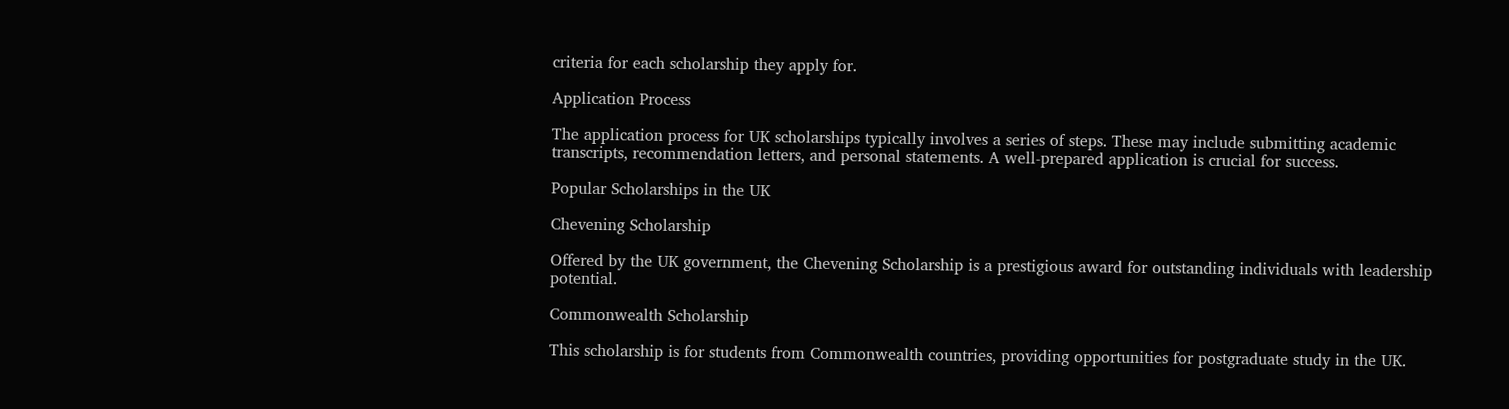criteria for each scholarship they apply for.

Application Process

The application process for UK scholarships typically involves a series of steps. These may include submitting academic transcripts, recommendation letters, and personal statements. A well-prepared application is crucial for success.

Popular Scholarships in the UK

Chevening Scholarship

Offered by the UK government, the Chevening Scholarship is a prestigious award for outstanding individuals with leadership potential.

Commonwealth Scholarship

This scholarship is for students from Commonwealth countries, providing opportunities for postgraduate study in the UK.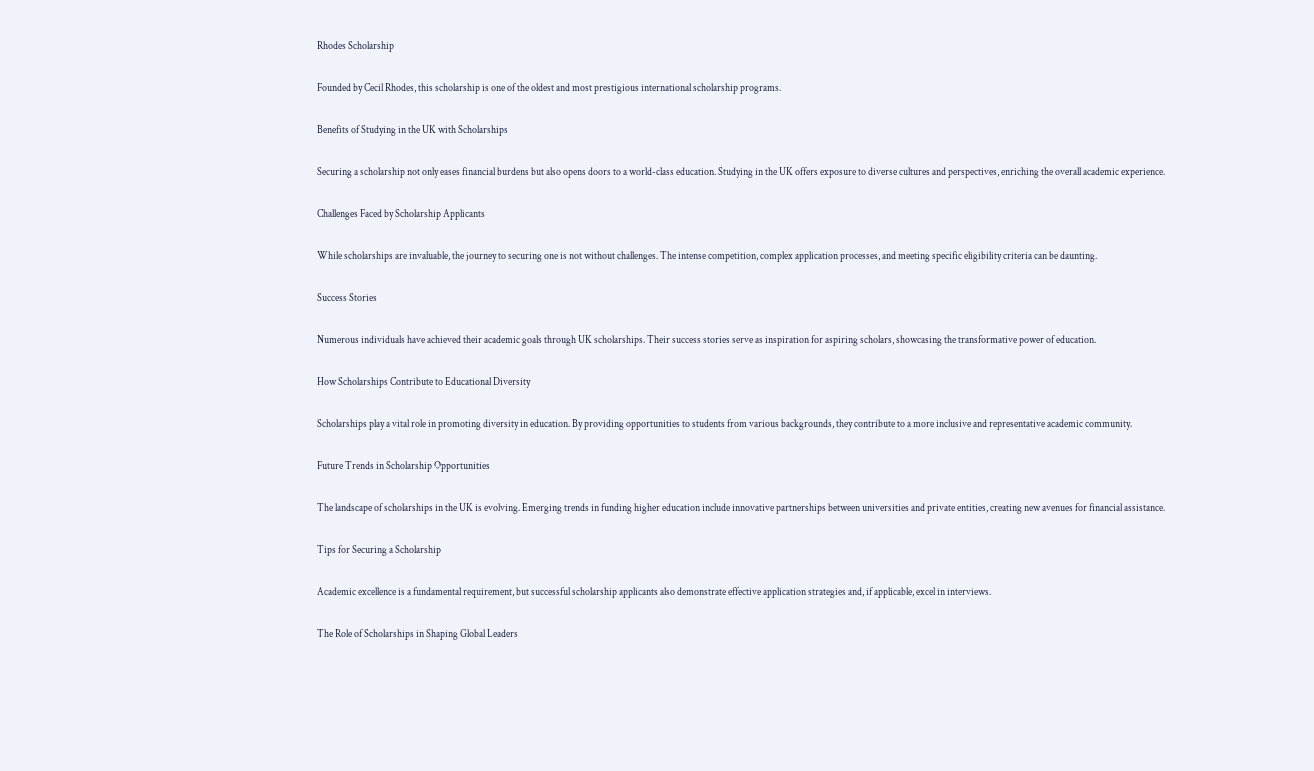Rhodes Scholarship

Founded by Cecil Rhodes, this scholarship is one of the oldest and most prestigious international scholarship programs.

Benefits of Studying in the UK with Scholarships

Securing a scholarship not only eases financial burdens but also opens doors to a world-class education. Studying in the UK offers exposure to diverse cultures and perspectives, enriching the overall academic experience.

Challenges Faced by Scholarship Applicants

While scholarships are invaluable, the journey to securing one is not without challenges. The intense competition, complex application processes, and meeting specific eligibility criteria can be daunting.

Success Stories

Numerous individuals have achieved their academic goals through UK scholarships. Their success stories serve as inspiration for aspiring scholars, showcasing the transformative power of education.

How Scholarships Contribute to Educational Diversity

Scholarships play a vital role in promoting diversity in education. By providing opportunities to students from various backgrounds, they contribute to a more inclusive and representative academic community.

Future Trends in Scholarship Opportunities

The landscape of scholarships in the UK is evolving. Emerging trends in funding higher education include innovative partnerships between universities and private entities, creating new avenues for financial assistance.

Tips for Securing a Scholarship

Academic excellence is a fundamental requirement, but successful scholarship applicants also demonstrate effective application strategies and, if applicable, excel in interviews.

The Role of Scholarships in Shaping Global Leaders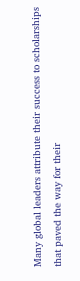Many global leaders attribute their success to scholarships that paved the way for their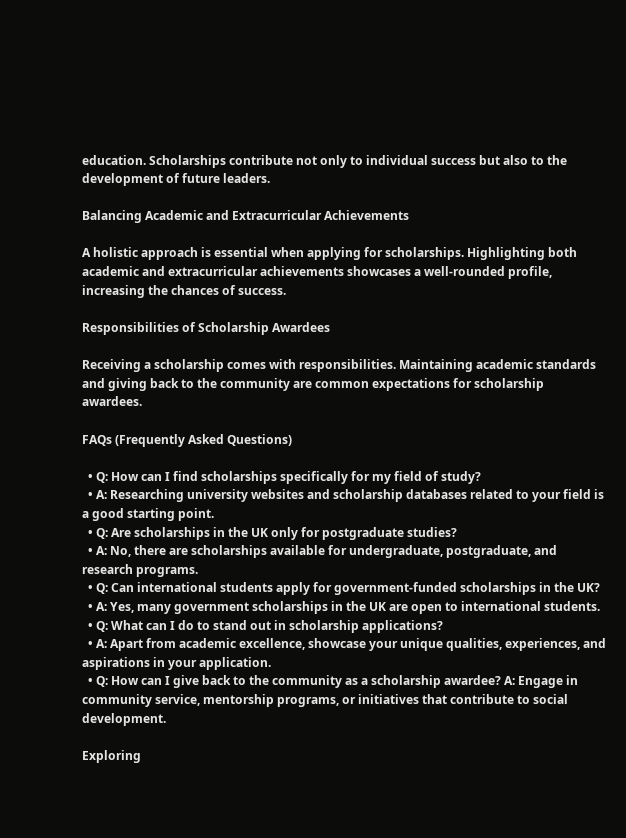education. Scholarships contribute not only to individual success but also to the development of future leaders.

Balancing Academic and Extracurricular Achievements

A holistic approach is essential when applying for scholarships. Highlighting both academic and extracurricular achievements showcases a well-rounded profile, increasing the chances of success.

Responsibilities of Scholarship Awardees

Receiving a scholarship comes with responsibilities. Maintaining academic standards and giving back to the community are common expectations for scholarship awardees.

FAQs (Frequently Asked Questions)

  • Q: How can I find scholarships specifically for my field of study?
  • A: Researching university websites and scholarship databases related to your field is a good starting point.
  • Q: Are scholarships in the UK only for postgraduate studies?
  • A: No, there are scholarships available for undergraduate, postgraduate, and research programs.
  • Q: Can international students apply for government-funded scholarships in the UK?
  • A: Yes, many government scholarships in the UK are open to international students.
  • Q: What can I do to stand out in scholarship applications?
  • A: Apart from academic excellence, showcase your unique qualities, experiences, and aspirations in your application.
  • Q: How can I give back to the community as a scholarship awardee? A: Engage in community service, mentorship programs, or initiatives that contribute to social development.

Exploring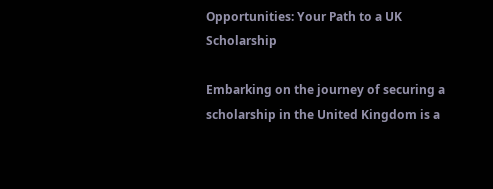Opportunities: Your Path to a UK Scholarship

Embarking on the journey of securing a scholarship in the United Kingdom is a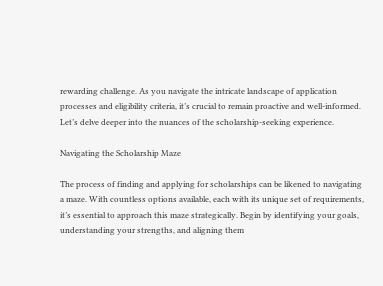rewarding challenge. As you navigate the intricate landscape of application processes and eligibility criteria, it’s crucial to remain proactive and well-informed. Let’s delve deeper into the nuances of the scholarship-seeking experience.

Navigating the Scholarship Maze

The process of finding and applying for scholarships can be likened to navigating a maze. With countless options available, each with its unique set of requirements, it’s essential to approach this maze strategically. Begin by identifying your goals, understanding your strengths, and aligning them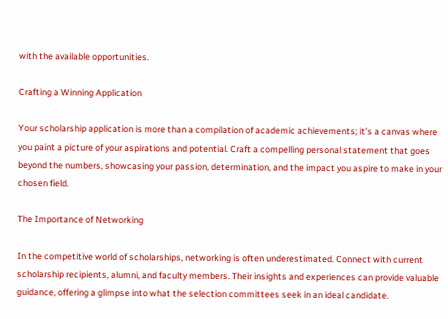with the available opportunities.

Crafting a Winning Application

Your scholarship application is more than a compilation of academic achievements; it’s a canvas where you paint a picture of your aspirations and potential. Craft a compelling personal statement that goes beyond the numbers, showcasing your passion, determination, and the impact you aspire to make in your chosen field.

The Importance of Networking

In the competitive world of scholarships, networking is often underestimated. Connect with current scholarship recipients, alumni, and faculty members. Their insights and experiences can provide valuable guidance, offering a glimpse into what the selection committees seek in an ideal candidate.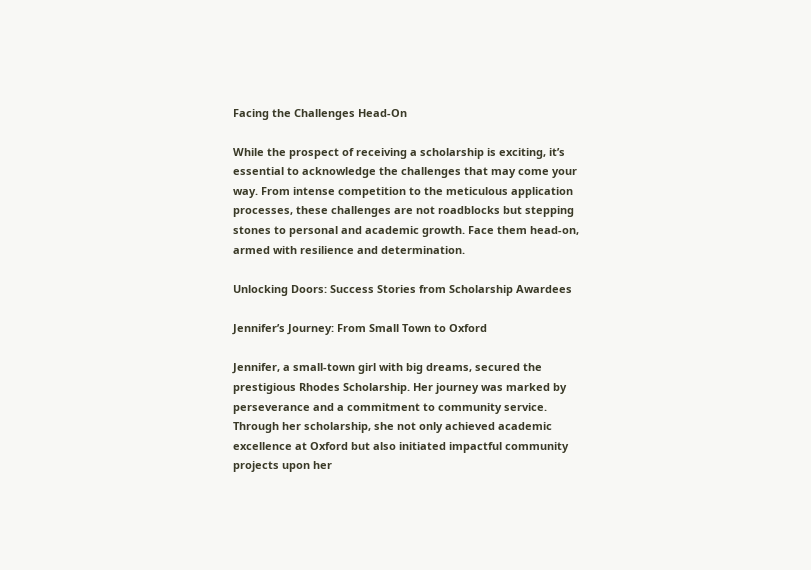Facing the Challenges Head-On

While the prospect of receiving a scholarship is exciting, it’s essential to acknowledge the challenges that may come your way. From intense competition to the meticulous application processes, these challenges are not roadblocks but stepping stones to personal and academic growth. Face them head-on, armed with resilience and determination.

Unlocking Doors: Success Stories from Scholarship Awardees

Jennifer’s Journey: From Small Town to Oxford

Jennifer, a small-town girl with big dreams, secured the prestigious Rhodes Scholarship. Her journey was marked by perseverance and a commitment to community service. Through her scholarship, she not only achieved academic excellence at Oxford but also initiated impactful community projects upon her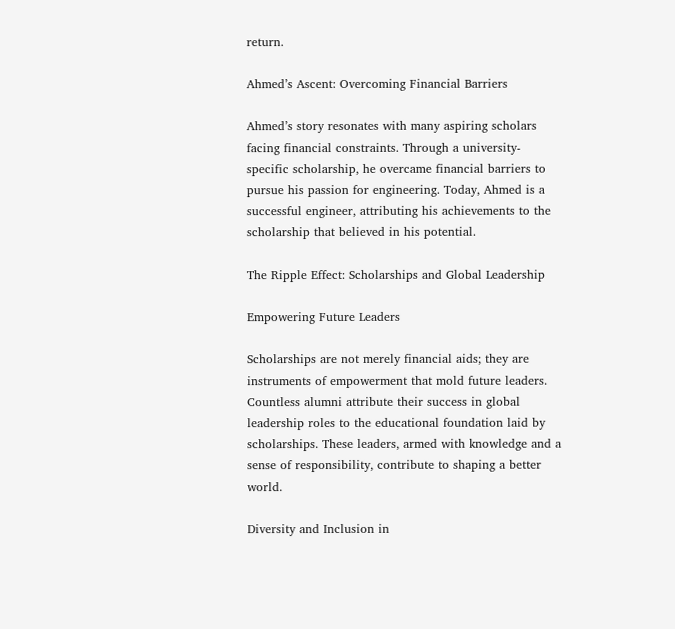return.

Ahmed’s Ascent: Overcoming Financial Barriers

Ahmed’s story resonates with many aspiring scholars facing financial constraints. Through a university-specific scholarship, he overcame financial barriers to pursue his passion for engineering. Today, Ahmed is a successful engineer, attributing his achievements to the scholarship that believed in his potential.

The Ripple Effect: Scholarships and Global Leadership

Empowering Future Leaders

Scholarships are not merely financial aids; they are instruments of empowerment that mold future leaders. Countless alumni attribute their success in global leadership roles to the educational foundation laid by scholarships. These leaders, armed with knowledge and a sense of responsibility, contribute to shaping a better world.

Diversity and Inclusion in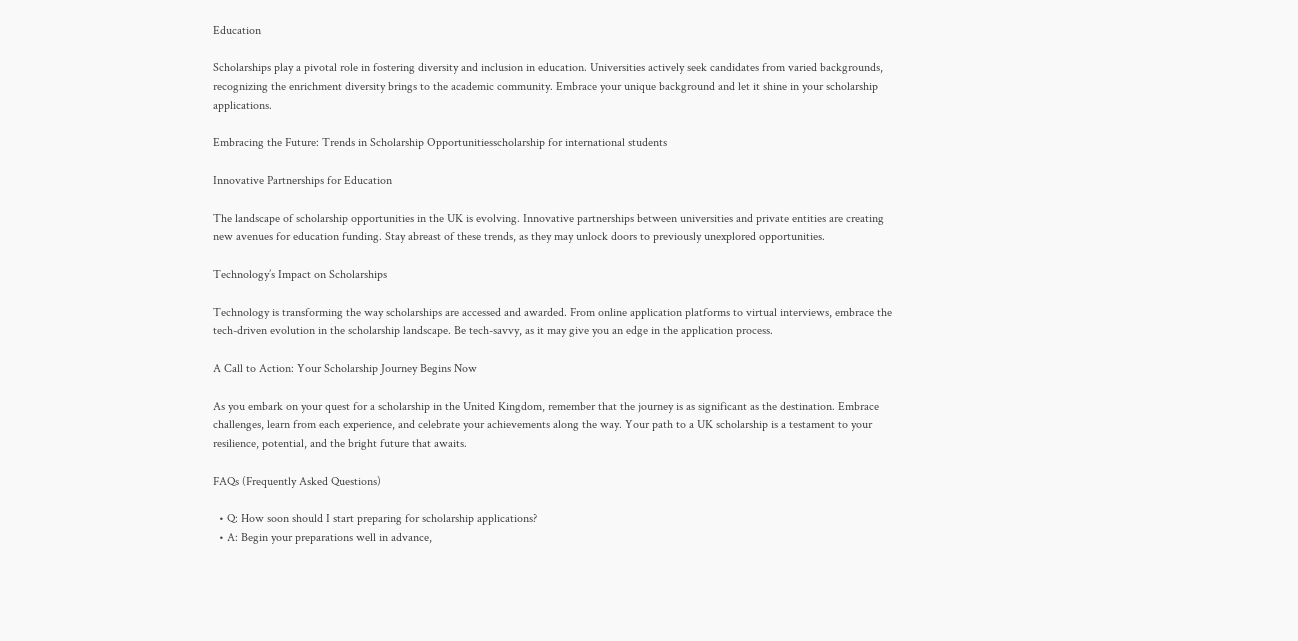Education

Scholarships play a pivotal role in fostering diversity and inclusion in education. Universities actively seek candidates from varied backgrounds, recognizing the enrichment diversity brings to the academic community. Embrace your unique background and let it shine in your scholarship applications.

Embracing the Future: Trends in Scholarship Opportunitiesscholarship for international students

Innovative Partnerships for Education

The landscape of scholarship opportunities in the UK is evolving. Innovative partnerships between universities and private entities are creating new avenues for education funding. Stay abreast of these trends, as they may unlock doors to previously unexplored opportunities.

Technology’s Impact on Scholarships

Technology is transforming the way scholarships are accessed and awarded. From online application platforms to virtual interviews, embrace the tech-driven evolution in the scholarship landscape. Be tech-savvy, as it may give you an edge in the application process.

A Call to Action: Your Scholarship Journey Begins Now

As you embark on your quest for a scholarship in the United Kingdom, remember that the journey is as significant as the destination. Embrace challenges, learn from each experience, and celebrate your achievements along the way. Your path to a UK scholarship is a testament to your resilience, potential, and the bright future that awaits.

FAQs (Frequently Asked Questions)

  • Q: How soon should I start preparing for scholarship applications?
  • A: Begin your preparations well in advance,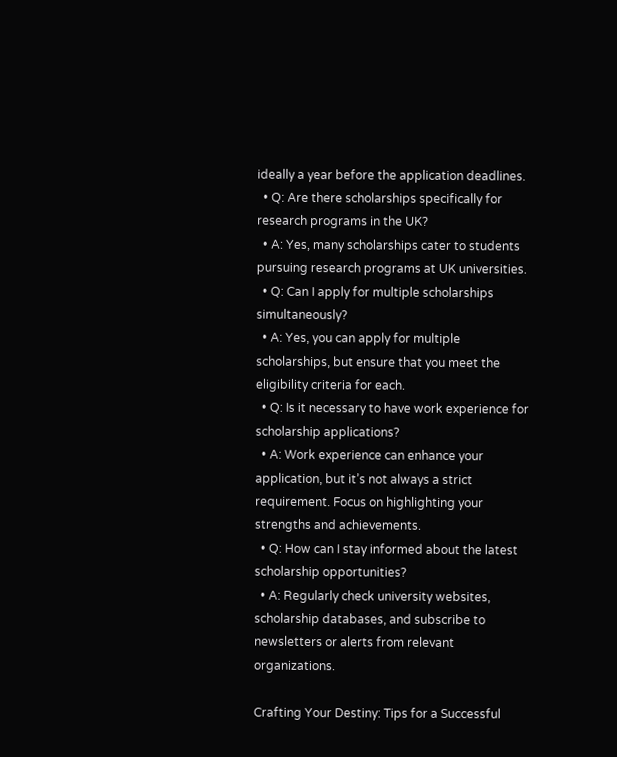ideally a year before the application deadlines.
  • Q: Are there scholarships specifically for research programs in the UK?
  • A: Yes, many scholarships cater to students pursuing research programs at UK universities.
  • Q: Can I apply for multiple scholarships simultaneously?
  • A: Yes, you can apply for multiple scholarships, but ensure that you meet the eligibility criteria for each.
  • Q: Is it necessary to have work experience for scholarship applications?
  • A: Work experience can enhance your application, but it’s not always a strict requirement. Focus on highlighting your strengths and achievements.
  • Q: How can I stay informed about the latest scholarship opportunities?
  • A: Regularly check university websites, scholarship databases, and subscribe to newsletters or alerts from relevant organizations.

Crafting Your Destiny: Tips for a Successful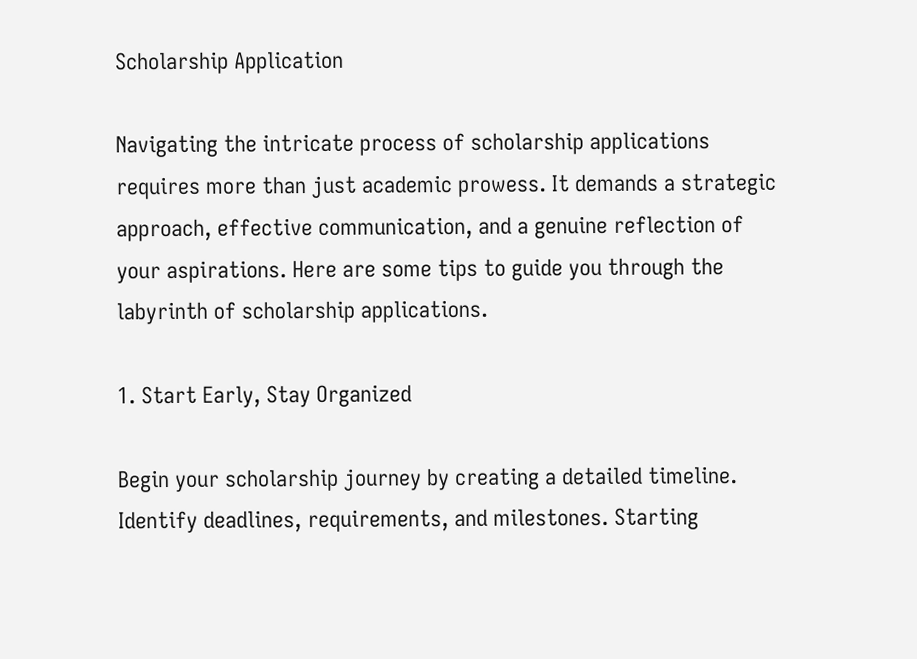Scholarship Application

Navigating the intricate process of scholarship applications requires more than just academic prowess. It demands a strategic approach, effective communication, and a genuine reflection of your aspirations. Here are some tips to guide you through the labyrinth of scholarship applications.

1. Start Early, Stay Organized

Begin your scholarship journey by creating a detailed timeline. Identify deadlines, requirements, and milestones. Starting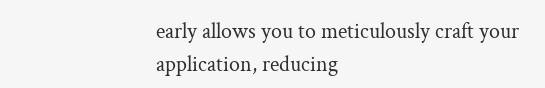early allows you to meticulously craft your application, reducing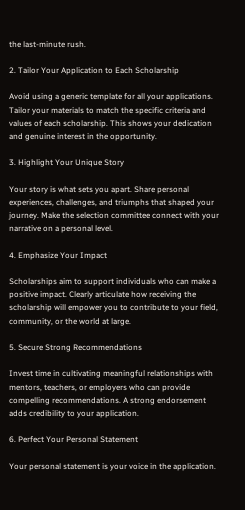the last-minute rush.

2. Tailor Your Application to Each Scholarship

Avoid using a generic template for all your applications. Tailor your materials to match the specific criteria and values of each scholarship. This shows your dedication and genuine interest in the opportunity.

3. Highlight Your Unique Story

Your story is what sets you apart. Share personal experiences, challenges, and triumphs that shaped your journey. Make the selection committee connect with your narrative on a personal level.

4. Emphasize Your Impact

Scholarships aim to support individuals who can make a positive impact. Clearly articulate how receiving the scholarship will empower you to contribute to your field, community, or the world at large.

5. Secure Strong Recommendations

Invest time in cultivating meaningful relationships with mentors, teachers, or employers who can provide compelling recommendations. A strong endorsement adds credibility to your application.

6. Perfect Your Personal Statement

Your personal statement is your voice in the application.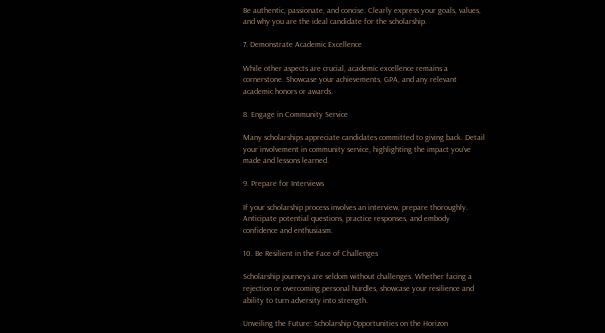Be authentic, passionate, and concise. Clearly express your goals, values, and why you are the ideal candidate for the scholarship.

7. Demonstrate Academic Excellence

While other aspects are crucial, academic excellence remains a cornerstone. Showcase your achievements, GPA, and any relevant academic honors or awards.

8. Engage in Community Service

Many scholarships appreciate candidates committed to giving back. Detail your involvement in community service, highlighting the impact you’ve made and lessons learned.

9. Prepare for Interviews

If your scholarship process involves an interview, prepare thoroughly. Anticipate potential questions, practice responses, and embody confidence and enthusiasm.

10. Be Resilient in the Face of Challenges

Scholarship journeys are seldom without challenges. Whether facing a rejection or overcoming personal hurdles, showcase your resilience and ability to turn adversity into strength.

Unveiling the Future: Scholarship Opportunities on the Horizon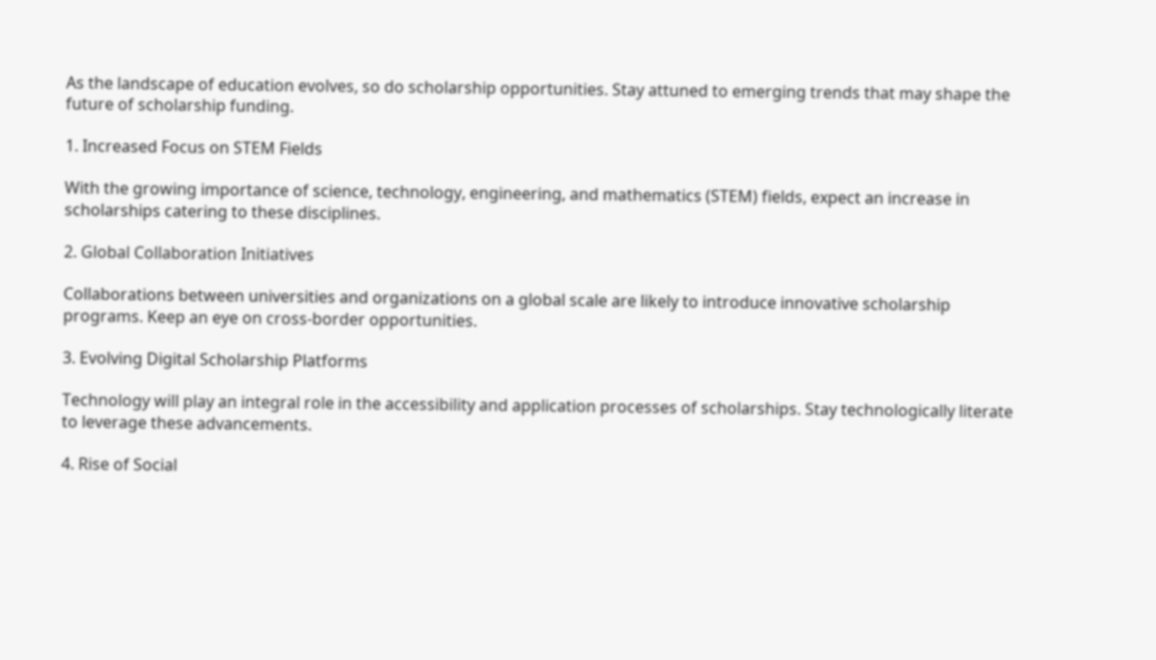As the landscape of education evolves, so do scholarship opportunities. Stay attuned to emerging trends that may shape the future of scholarship funding.

1. Increased Focus on STEM Fields

With the growing importance of science, technology, engineering, and mathematics (STEM) fields, expect an increase in scholarships catering to these disciplines.

2. Global Collaboration Initiatives

Collaborations between universities and organizations on a global scale are likely to introduce innovative scholarship programs. Keep an eye on cross-border opportunities.

3. Evolving Digital Scholarship Platforms

Technology will play an integral role in the accessibility and application processes of scholarships. Stay technologically literate to leverage these advancements.

4. Rise of Social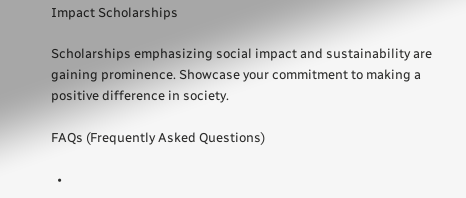Impact Scholarships

Scholarships emphasizing social impact and sustainability are gaining prominence. Showcase your commitment to making a positive difference in society.

FAQs (Frequently Asked Questions)

  •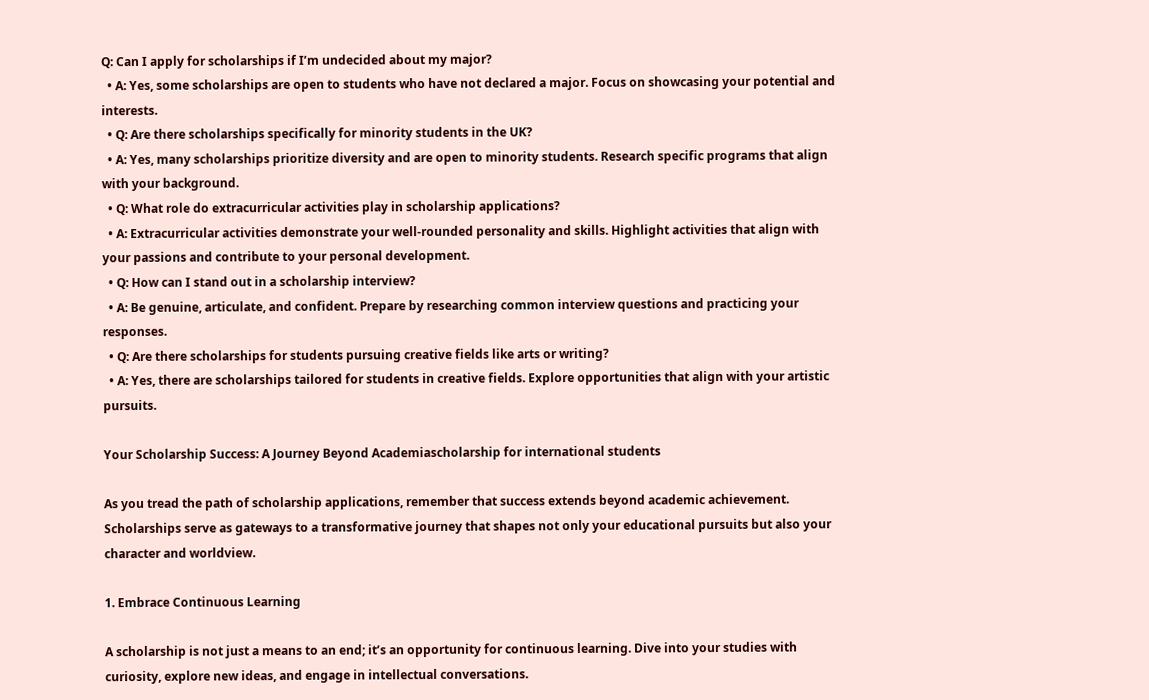Q: Can I apply for scholarships if I’m undecided about my major?
  • A: Yes, some scholarships are open to students who have not declared a major. Focus on showcasing your potential and interests.
  • Q: Are there scholarships specifically for minority students in the UK?
  • A: Yes, many scholarships prioritize diversity and are open to minority students. Research specific programs that align with your background.
  • Q: What role do extracurricular activities play in scholarship applications?
  • A: Extracurricular activities demonstrate your well-rounded personality and skills. Highlight activities that align with your passions and contribute to your personal development.
  • Q: How can I stand out in a scholarship interview?
  • A: Be genuine, articulate, and confident. Prepare by researching common interview questions and practicing your responses.
  • Q: Are there scholarships for students pursuing creative fields like arts or writing?
  • A: Yes, there are scholarships tailored for students in creative fields. Explore opportunities that align with your artistic pursuits.

Your Scholarship Success: A Journey Beyond Academiascholarship for international students

As you tread the path of scholarship applications, remember that success extends beyond academic achievement. Scholarships serve as gateways to a transformative journey that shapes not only your educational pursuits but also your character and worldview.

1. Embrace Continuous Learning

A scholarship is not just a means to an end; it’s an opportunity for continuous learning. Dive into your studies with curiosity, explore new ideas, and engage in intellectual conversations.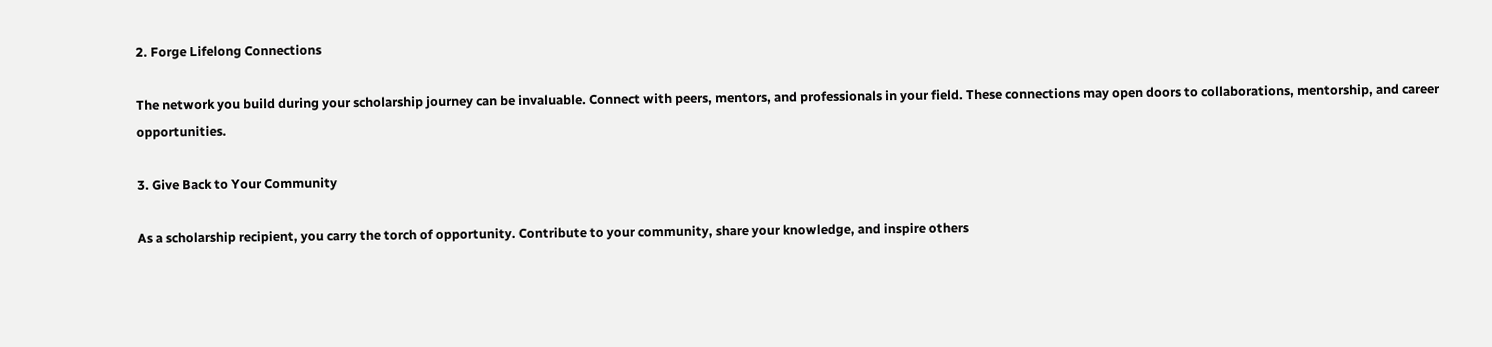2. Forge Lifelong Connections

The network you build during your scholarship journey can be invaluable. Connect with peers, mentors, and professionals in your field. These connections may open doors to collaborations, mentorship, and career opportunities.

3. Give Back to Your Community

As a scholarship recipient, you carry the torch of opportunity. Contribute to your community, share your knowledge, and inspire others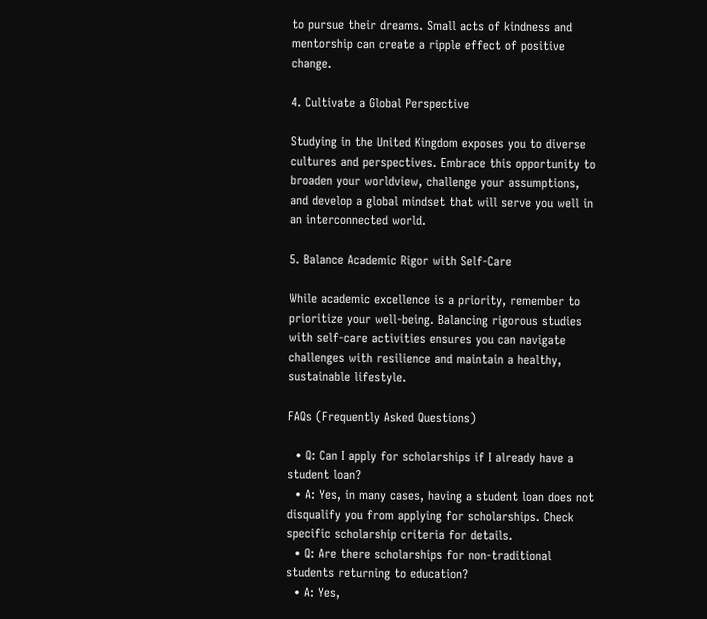to pursue their dreams. Small acts of kindness and mentorship can create a ripple effect of positive change.

4. Cultivate a Global Perspective

Studying in the United Kingdom exposes you to diverse cultures and perspectives. Embrace this opportunity to broaden your worldview, challenge your assumptions, and develop a global mindset that will serve you well in an interconnected world.

5. Balance Academic Rigor with Self-Care

While academic excellence is a priority, remember to prioritize your well-being. Balancing rigorous studies with self-care activities ensures you can navigate challenges with resilience and maintain a healthy, sustainable lifestyle.

FAQs (Frequently Asked Questions)

  • Q: Can I apply for scholarships if I already have a student loan?
  • A: Yes, in many cases, having a student loan does not disqualify you from applying for scholarships. Check specific scholarship criteria for details.
  • Q: Are there scholarships for non-traditional students returning to education?
  • A: Yes,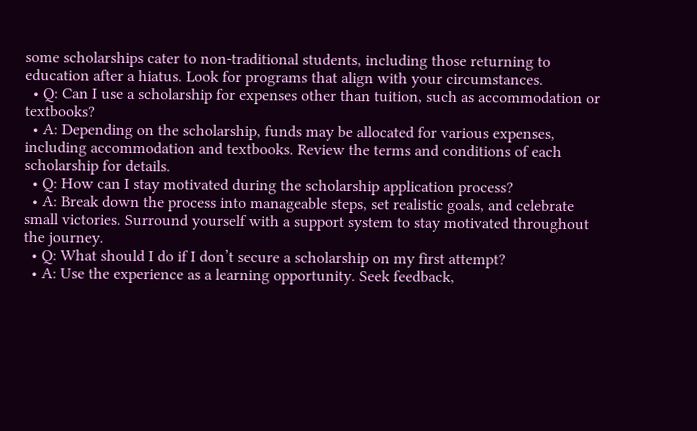some scholarships cater to non-traditional students, including those returning to education after a hiatus. Look for programs that align with your circumstances.
  • Q: Can I use a scholarship for expenses other than tuition, such as accommodation or textbooks?
  • A: Depending on the scholarship, funds may be allocated for various expenses, including accommodation and textbooks. Review the terms and conditions of each scholarship for details.
  • Q: How can I stay motivated during the scholarship application process?
  • A: Break down the process into manageable steps, set realistic goals, and celebrate small victories. Surround yourself with a support system to stay motivated throughout the journey.
  • Q: What should I do if I don’t secure a scholarship on my first attempt?
  • A: Use the experience as a learning opportunity. Seek feedback,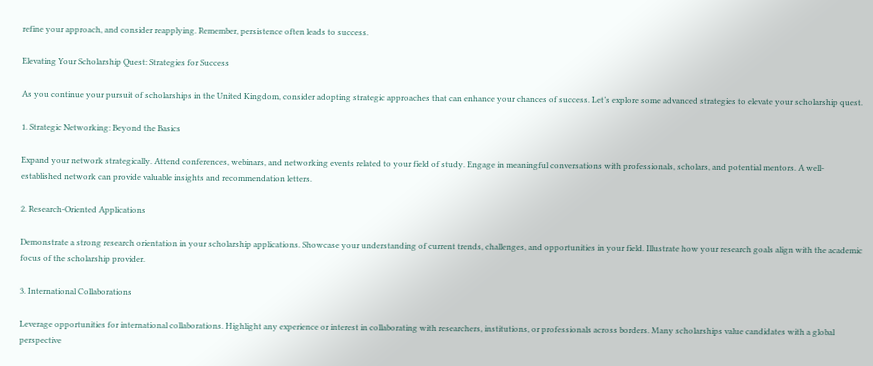refine your approach, and consider reapplying. Remember, persistence often leads to success.

Elevating Your Scholarship Quest: Strategies for Success

As you continue your pursuit of scholarships in the United Kingdom, consider adopting strategic approaches that can enhance your chances of success. Let’s explore some advanced strategies to elevate your scholarship quest.

1. Strategic Networking: Beyond the Basics

Expand your network strategically. Attend conferences, webinars, and networking events related to your field of study. Engage in meaningful conversations with professionals, scholars, and potential mentors. A well-established network can provide valuable insights and recommendation letters.

2. Research-Oriented Applications

Demonstrate a strong research orientation in your scholarship applications. Showcase your understanding of current trends, challenges, and opportunities in your field. Illustrate how your research goals align with the academic focus of the scholarship provider.

3. International Collaborations

Leverage opportunities for international collaborations. Highlight any experience or interest in collaborating with researchers, institutions, or professionals across borders. Many scholarships value candidates with a global perspective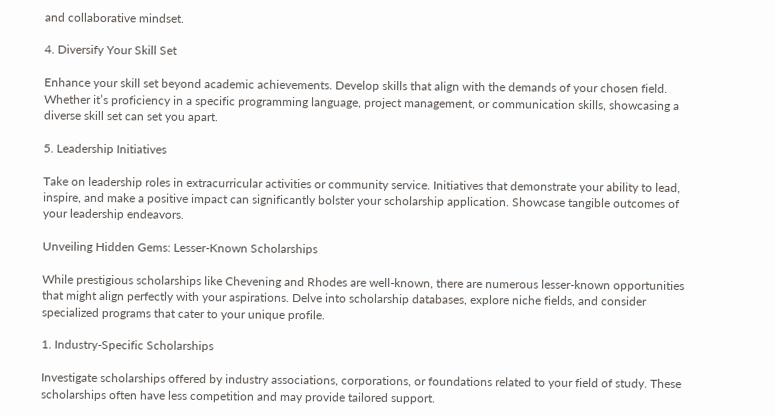and collaborative mindset.

4. Diversify Your Skill Set

Enhance your skill set beyond academic achievements. Develop skills that align with the demands of your chosen field. Whether it’s proficiency in a specific programming language, project management, or communication skills, showcasing a diverse skill set can set you apart.

5. Leadership Initiatives

Take on leadership roles in extracurricular activities or community service. Initiatives that demonstrate your ability to lead, inspire, and make a positive impact can significantly bolster your scholarship application. Showcase tangible outcomes of your leadership endeavors.

Unveiling Hidden Gems: Lesser-Known Scholarships

While prestigious scholarships like Chevening and Rhodes are well-known, there are numerous lesser-known opportunities that might align perfectly with your aspirations. Delve into scholarship databases, explore niche fields, and consider specialized programs that cater to your unique profile.

1. Industry-Specific Scholarships

Investigate scholarships offered by industry associations, corporations, or foundations related to your field of study. These scholarships often have less competition and may provide tailored support.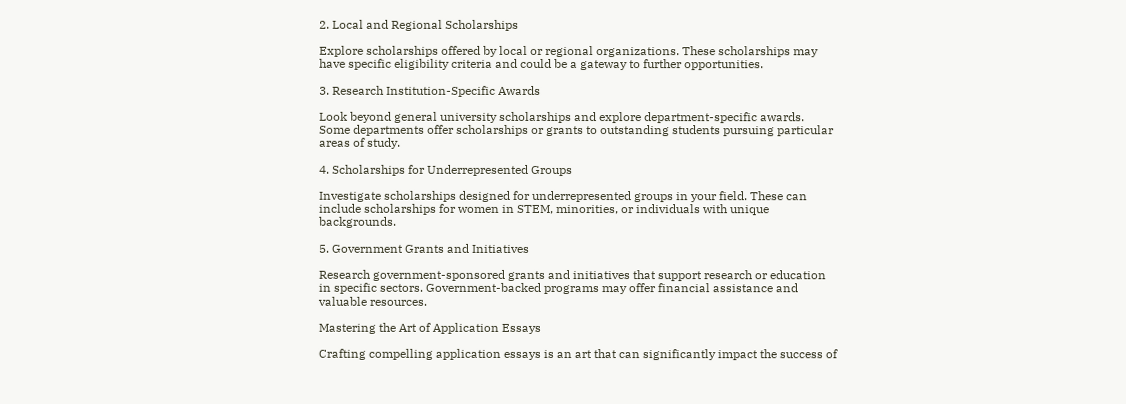2. Local and Regional Scholarships

Explore scholarships offered by local or regional organizations. These scholarships may have specific eligibility criteria and could be a gateway to further opportunities.

3. Research Institution-Specific Awards

Look beyond general university scholarships and explore department-specific awards. Some departments offer scholarships or grants to outstanding students pursuing particular areas of study.

4. Scholarships for Underrepresented Groups

Investigate scholarships designed for underrepresented groups in your field. These can include scholarships for women in STEM, minorities, or individuals with unique backgrounds.

5. Government Grants and Initiatives

Research government-sponsored grants and initiatives that support research or education in specific sectors. Government-backed programs may offer financial assistance and valuable resources.

Mastering the Art of Application Essays

Crafting compelling application essays is an art that can significantly impact the success of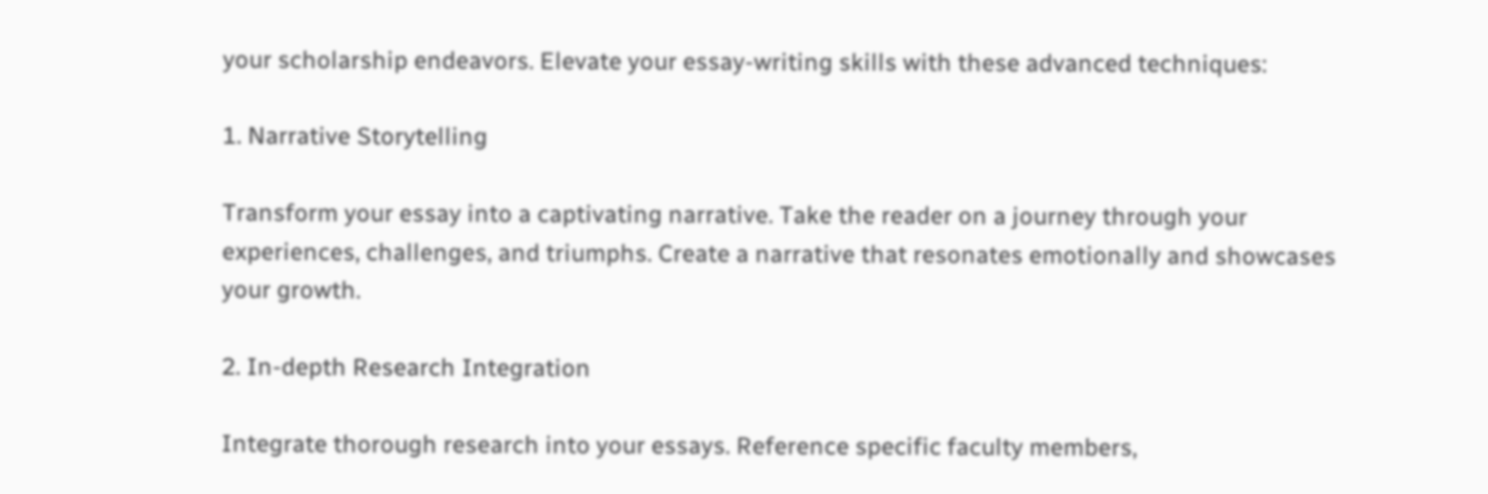your scholarship endeavors. Elevate your essay-writing skills with these advanced techniques:

1. Narrative Storytelling

Transform your essay into a captivating narrative. Take the reader on a journey through your experiences, challenges, and triumphs. Create a narrative that resonates emotionally and showcases your growth.

2. In-depth Research Integration

Integrate thorough research into your essays. Reference specific faculty members,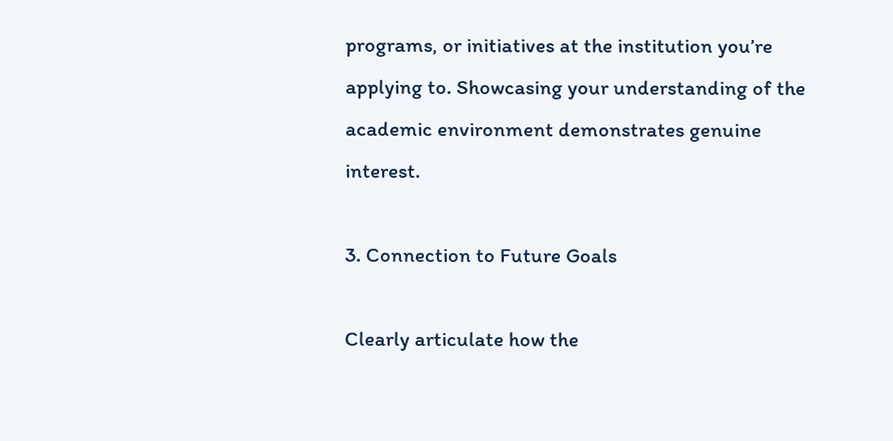programs, or initiatives at the institution you’re applying to. Showcasing your understanding of the academic environment demonstrates genuine interest.

3. Connection to Future Goals

Clearly articulate how the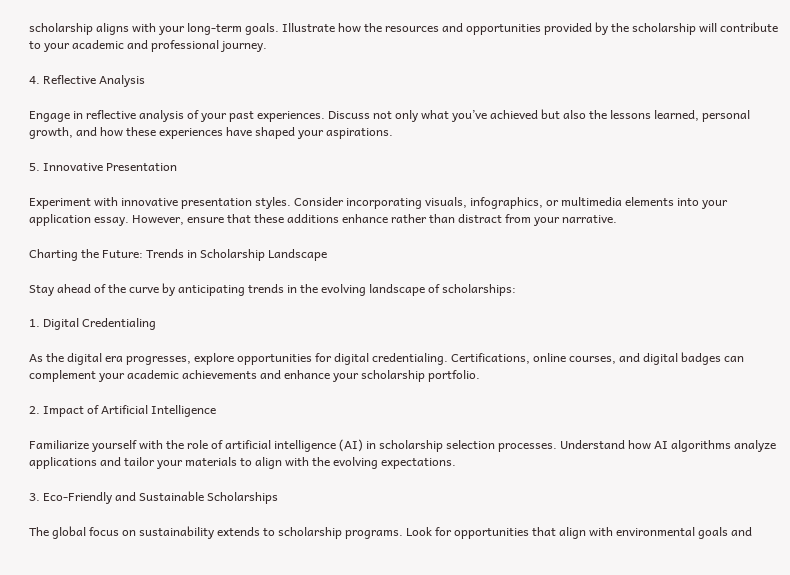scholarship aligns with your long-term goals. Illustrate how the resources and opportunities provided by the scholarship will contribute to your academic and professional journey.

4. Reflective Analysis

Engage in reflective analysis of your past experiences. Discuss not only what you’ve achieved but also the lessons learned, personal growth, and how these experiences have shaped your aspirations.

5. Innovative Presentation

Experiment with innovative presentation styles. Consider incorporating visuals, infographics, or multimedia elements into your application essay. However, ensure that these additions enhance rather than distract from your narrative.

Charting the Future: Trends in Scholarship Landscape

Stay ahead of the curve by anticipating trends in the evolving landscape of scholarships:

1. Digital Credentialing

As the digital era progresses, explore opportunities for digital credentialing. Certifications, online courses, and digital badges can complement your academic achievements and enhance your scholarship portfolio.

2. Impact of Artificial Intelligence

Familiarize yourself with the role of artificial intelligence (AI) in scholarship selection processes. Understand how AI algorithms analyze applications and tailor your materials to align with the evolving expectations.

3. Eco-Friendly and Sustainable Scholarships

The global focus on sustainability extends to scholarship programs. Look for opportunities that align with environmental goals and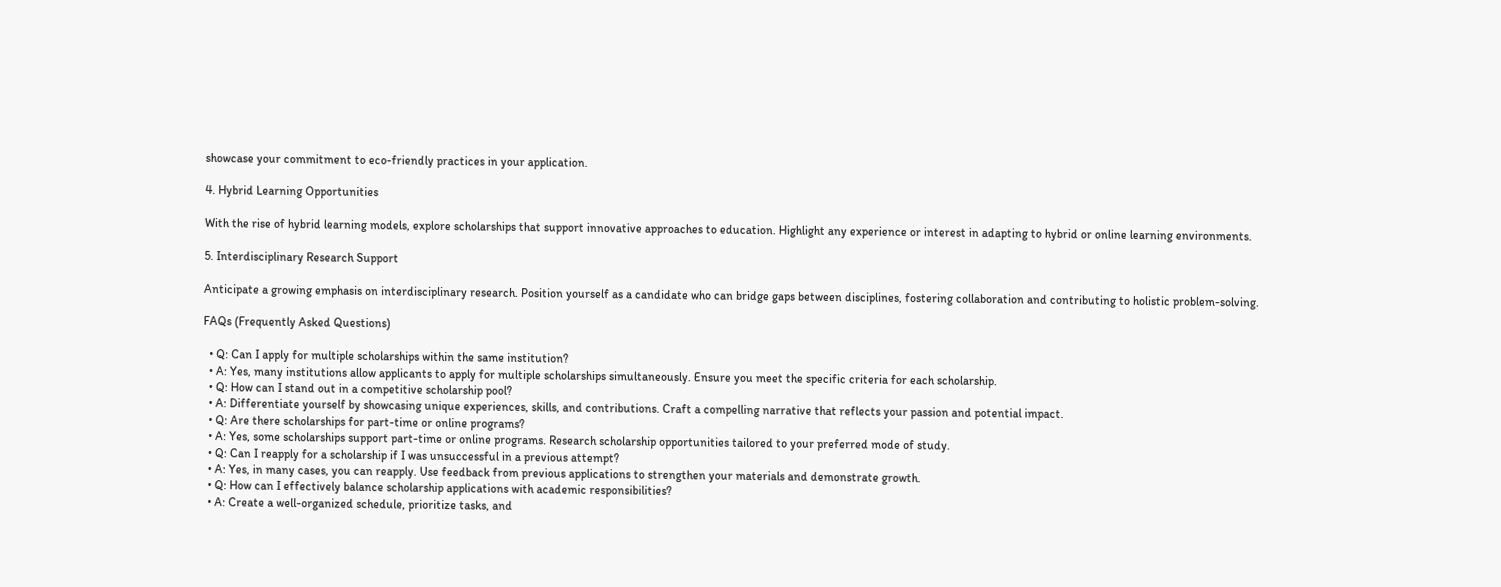showcase your commitment to eco-friendly practices in your application.

4. Hybrid Learning Opportunities

With the rise of hybrid learning models, explore scholarships that support innovative approaches to education. Highlight any experience or interest in adapting to hybrid or online learning environments.

5. Interdisciplinary Research Support

Anticipate a growing emphasis on interdisciplinary research. Position yourself as a candidate who can bridge gaps between disciplines, fostering collaboration and contributing to holistic problem-solving.

FAQs (Frequently Asked Questions)

  • Q: Can I apply for multiple scholarships within the same institution?
  • A: Yes, many institutions allow applicants to apply for multiple scholarships simultaneously. Ensure you meet the specific criteria for each scholarship.
  • Q: How can I stand out in a competitive scholarship pool?
  • A: Differentiate yourself by showcasing unique experiences, skills, and contributions. Craft a compelling narrative that reflects your passion and potential impact.
  • Q: Are there scholarships for part-time or online programs?
  • A: Yes, some scholarships support part-time or online programs. Research scholarship opportunities tailored to your preferred mode of study.
  • Q: Can I reapply for a scholarship if I was unsuccessful in a previous attempt?
  • A: Yes, in many cases, you can reapply. Use feedback from previous applications to strengthen your materials and demonstrate growth.
  • Q: How can I effectively balance scholarship applications with academic responsibilities?
  • A: Create a well-organized schedule, prioritize tasks, and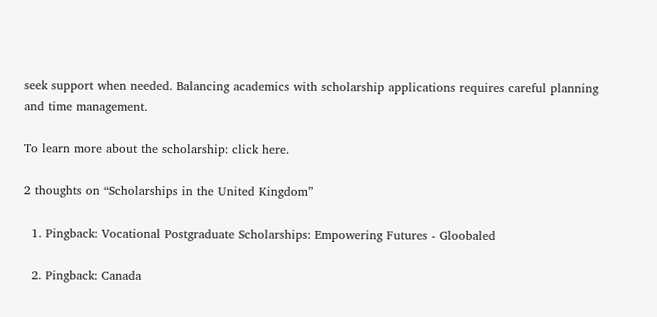seek support when needed. Balancing academics with scholarship applications requires careful planning and time management.

To learn more about the scholarship: click here.

2 thoughts on “Scholarships in the United Kingdom”

  1. Pingback: Vocational Postgraduate Scholarships: Empowering Futures - Gloobaled

  2. Pingback: Canada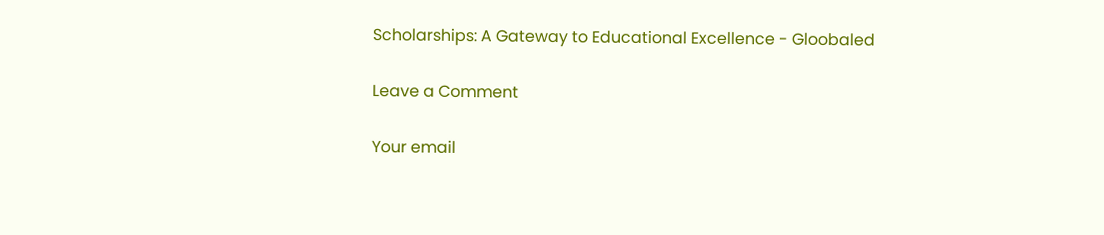Scholarships: A Gateway to Educational Excellence - Gloobaled

Leave a Comment

Your email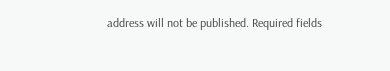address will not be published. Required fields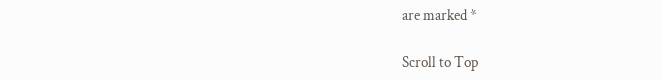are marked *

Scroll to Top